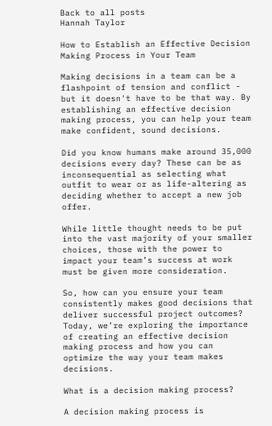Back to all posts
Hannah Taylor

How to Establish an Effective Decision Making Process in Your Team

Making decisions in a team can be a flashpoint of tension and conflict - but it doesn't have to be that way. By establishing an effective decision making process, you can help your team make confident, sound decisions.

Did you know humans make around 35,000 decisions every day? These can be as inconsequential as selecting what outfit to wear or as life-altering as deciding whether to accept a new job offer.

While little thought needs to be put into the vast majority of your smaller choices, those with the power to impact your team’s success at work must be given more consideration.

So, how can you ensure your team consistently makes good decisions that deliver successful project outcomes? Today, we’re exploring the importance of creating an effective decision making process and how you can optimize the way your team makes decisions.

What is a decision making process?

A decision making process is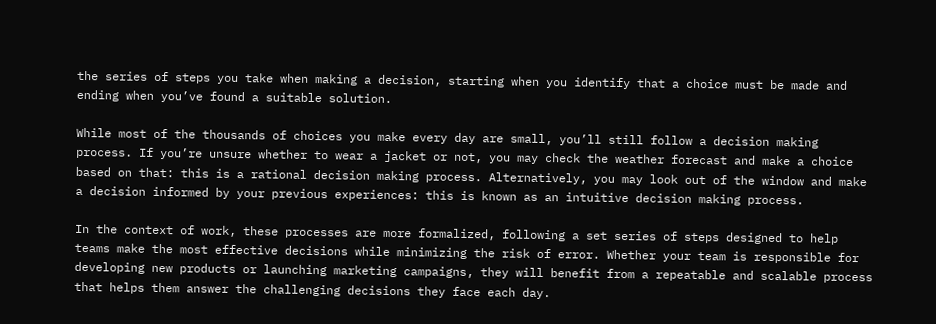the series of steps you take when making a decision, starting when you identify that a choice must be made and ending when you’ve found a suitable solution.

While most of the thousands of choices you make every day are small, you’ll still follow a decision making process. If you’re unsure whether to wear a jacket or not, you may check the weather forecast and make a choice based on that: this is a rational decision making process. Alternatively, you may look out of the window and make a decision informed by your previous experiences: this is known as an intuitive decision making process.

In the context of work, these processes are more formalized, following a set series of steps designed to help teams make the most effective decisions while minimizing the risk of error. Whether your team is responsible for developing new products or launching marketing campaigns, they will benefit from a repeatable and scalable process that helps them answer the challenging decisions they face each day.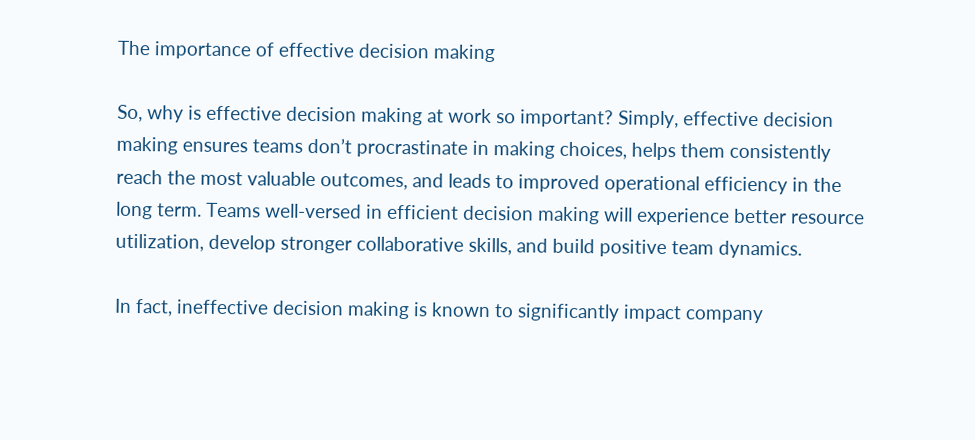The importance of effective decision making

So, why is effective decision making at work so important? Simply, effective decision making ensures teams don’t procrastinate in making choices, helps them consistently reach the most valuable outcomes, and leads to improved operational efficiency in the long term. Teams well-versed in efficient decision making will experience better resource utilization, develop stronger collaborative skills, and build positive team dynamics.

In fact, ineffective decision making is known to significantly impact company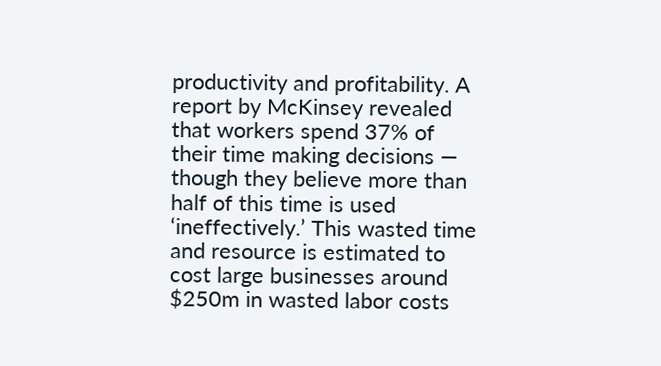productivity and profitability. A report by McKinsey revealed that workers spend 37% of their time making decisions — though they believe more than half of this time is used ‘ineffectively.’ This wasted time and resource is estimated to cost large businesses around $250m in wasted labor costs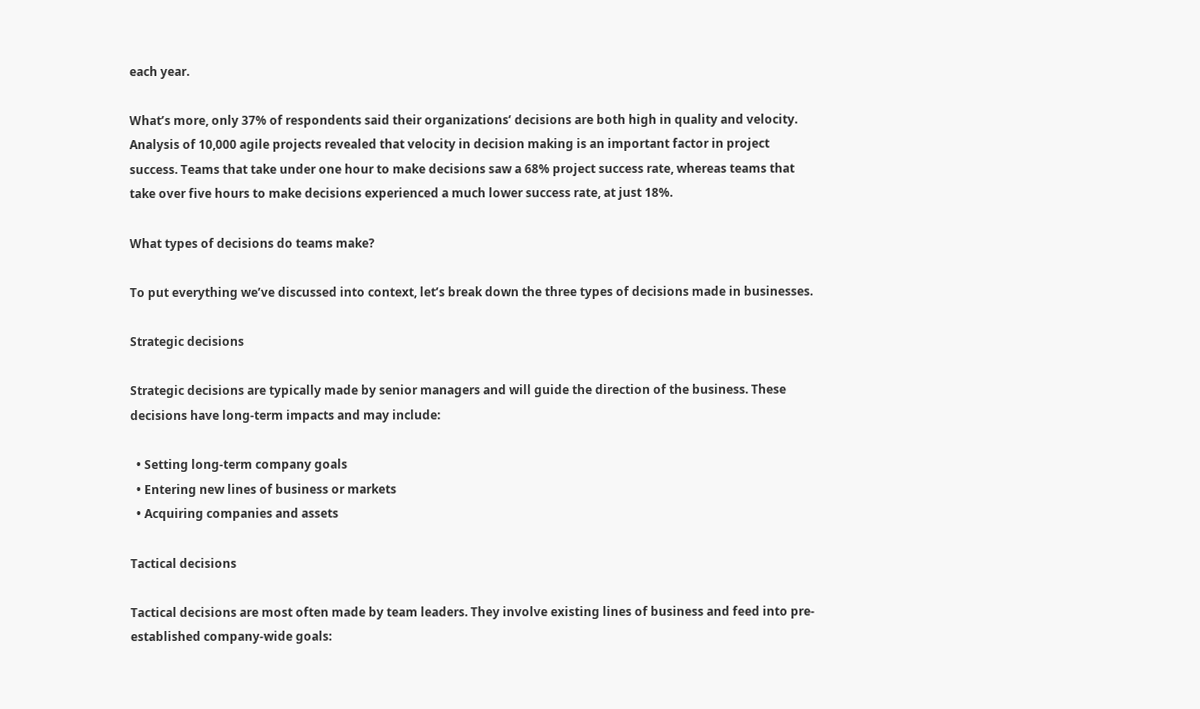each year.

What’s more, only 37% of respondents said their organizations’ decisions are both high in quality and velocity. Analysis of 10,000 agile projects revealed that velocity in decision making is an important factor in project success. Teams that take under one hour to make decisions saw a 68% project success rate, whereas teams that take over five hours to make decisions experienced a much lower success rate, at just 18%.

What types of decisions do teams make?

To put everything we’ve discussed into context, let’s break down the three types of decisions made in businesses.

Strategic decisions

Strategic decisions are typically made by senior managers and will guide the direction of the business. These decisions have long-term impacts and may include:

  • Setting long-term company goals
  • Entering new lines of business or markets
  • Acquiring companies and assets

Tactical decisions

Tactical decisions are most often made by team leaders. They involve existing lines of business and feed into pre-established company-wide goals: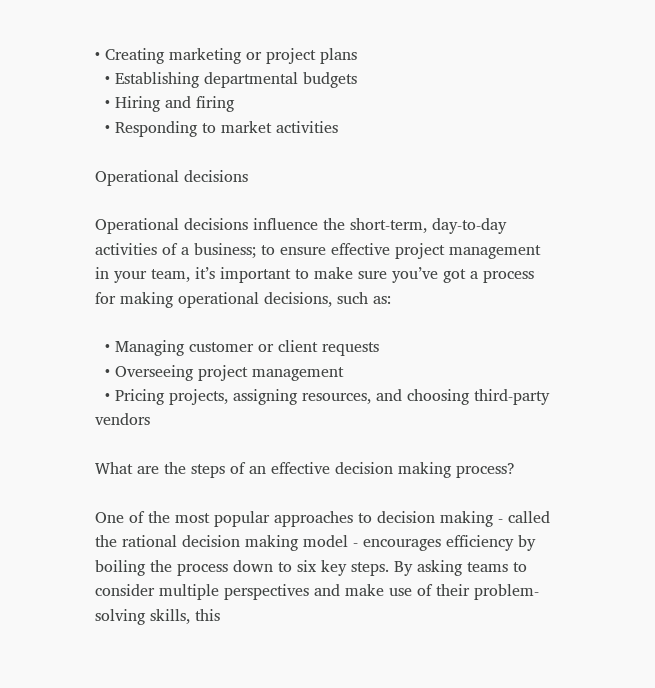• Creating marketing or project plans
  • Establishing departmental budgets
  • Hiring and firing
  • Responding to market activities

Operational decisions

Operational decisions influence the short-term, day-to-day activities of a business; to ensure effective project management in your team, it’s important to make sure you’ve got a process for making operational decisions, such as:

  • Managing customer or client requests
  • Overseeing project management
  • Pricing projects, assigning resources, and choosing third-party vendors

What are the steps of an effective decision making process?

One of the most popular approaches to decision making - called the rational decision making model - encourages efficiency by boiling the process down to six key steps. By asking teams to consider multiple perspectives and make use of their problem-solving skills, this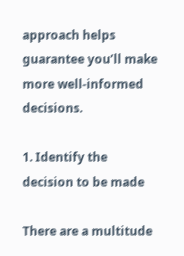approach helps guarantee you’ll make more well-informed decisions.

1. Identify the decision to be made

There are a multitude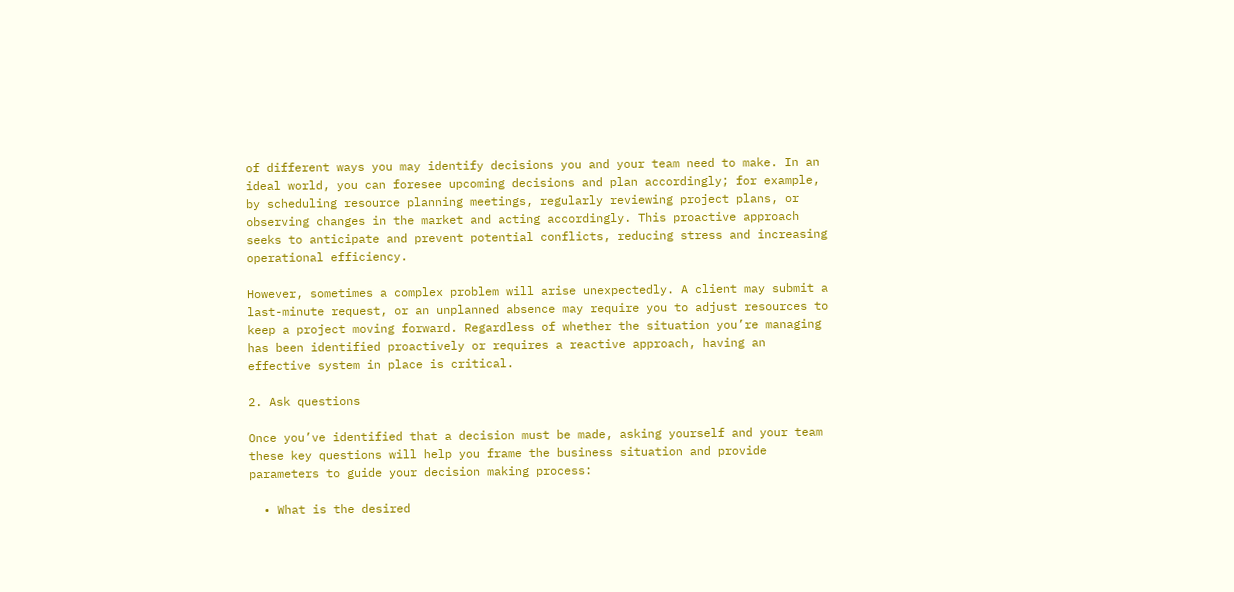of different ways you may identify decisions you and your team need to make. In an ideal world, you can foresee upcoming decisions and plan accordingly; for example, by scheduling resource planning meetings, regularly reviewing project plans, or observing changes in the market and acting accordingly. This proactive approach seeks to anticipate and prevent potential conflicts, reducing stress and increasing operational efficiency.

However, sometimes a complex problem will arise unexpectedly. A client may submit a last-minute request, or an unplanned absence may require you to adjust resources to keep a project moving forward. Regardless of whether the situation you’re managing has been identified proactively or requires a reactive approach, having an effective system in place is critical.

2. Ask questions

Once you’ve identified that a decision must be made, asking yourself and your team these key questions will help you frame the business situation and provide parameters to guide your decision making process:

  • What is the desired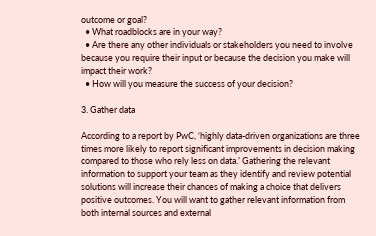outcome or goal?
  • What roadblocks are in your way?
  • Are there any other individuals or stakeholders you need to involve because you require their input or because the decision you make will impact their work?
  • How will you measure the success of your decision?

3. Gather data

According to a report by PwC, ‘highly data-driven organizations are three times more likely to report significant improvements in decision making compared to those who rely less on data.’ Gathering the relevant information to support your team as they identify and review potential solutions will increase their chances of making a choice that delivers positive outcomes. You will want to gather relevant information from both internal sources and external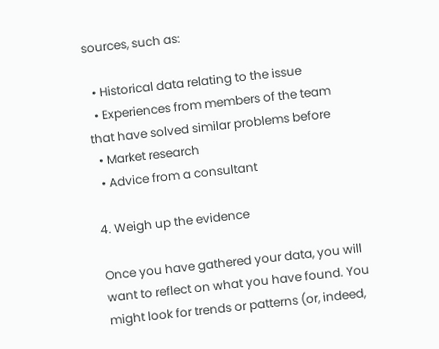sources, such as:

  • Historical data relating to the issue
  • Experiences from members of the team that have solved similar problems before
  • Market research
  • Advice from a consultant

4. Weigh up the evidence

Once you have gathered your data, you will want to reflect on what you have found. You might look for trends or patterns (or, indeed,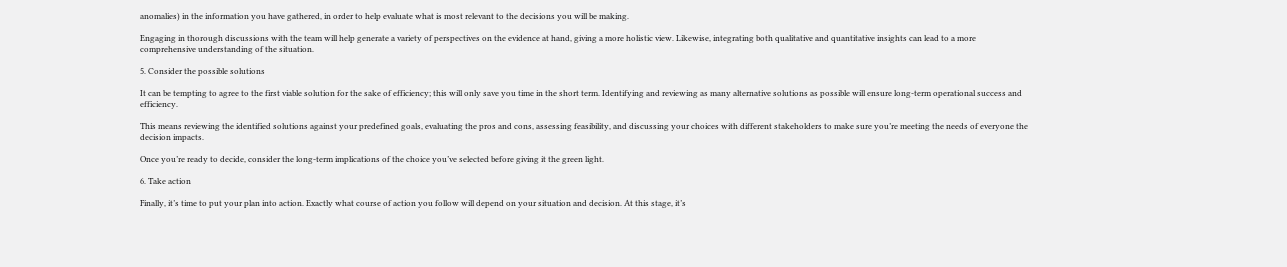anomalies) in the information you have gathered, in order to help evaluate what is most relevant to the decisions you will be making.

Engaging in thorough discussions with the team will help generate a variety of perspectives on the evidence at hand, giving a more holistic view. Likewise, integrating both qualitative and quantitative insights can lead to a more comprehensive understanding of the situation.

5. Consider the possible solutions

It can be tempting to agree to the first viable solution for the sake of efficiency; this will only save you time in the short term. Identifying and reviewing as many alternative solutions as possible will ensure long-term operational success and efficiency.

This means reviewing the identified solutions against your predefined goals, evaluating the pros and cons, assessing feasibility, and discussing your choices with different stakeholders to make sure you’re meeting the needs of everyone the decision impacts.

Once you’re ready to decide, consider the long-term implications of the choice you’ve selected before giving it the green light.

6. Take action

Finally, it’s time to put your plan into action. Exactly what course of action you follow will depend on your situation and decision. At this stage, it’s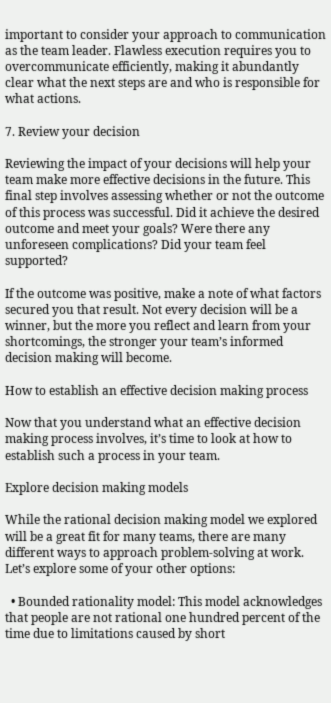important to consider your approach to communication as the team leader. Flawless execution requires you to overcommunicate efficiently, making it abundantly clear what the next steps are and who is responsible for what actions.

7. Review your decision

Reviewing the impact of your decisions will help your team make more effective decisions in the future. This final step involves assessing whether or not the outcome of this process was successful. Did it achieve the desired outcome and meet your goals? Were there any unforeseen complications? Did your team feel supported?

If the outcome was positive, make a note of what factors secured you that result. Not every decision will be a winner, but the more you reflect and learn from your shortcomings, the stronger your team’s informed decision making will become.

How to establish an effective decision making process

Now that you understand what an effective decision making process involves, it’s time to look at how to establish such a process in your team.

Explore decision making models

While the rational decision making model we explored will be a great fit for many teams, there are many different ways to approach problem-solving at work. Let’s explore some of your other options:

  • Bounded rationality model: This model acknowledges that people are not rational one hundred percent of the time due to limitations caused by short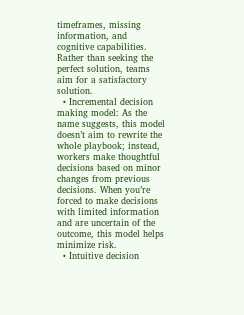timeframes, missing information, and cognitive capabilities. Rather than seeking the perfect solution, teams aim for a satisfactory solution.
  • Incremental decision making model: As the name suggests, this model doesn’t aim to rewrite the whole playbook; instead, workers make thoughtful decisions based on minor changes from previous decisions. When you’re forced to make decisions with limited information and are uncertain of the outcome, this model helps minimize risk.
  • Intuitive decision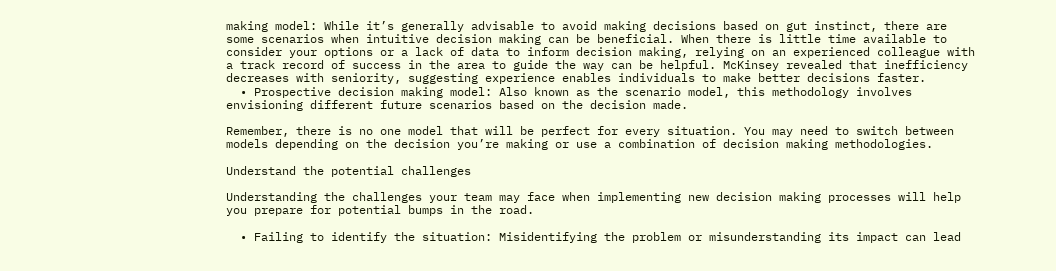making model: While it’s generally advisable to avoid making decisions based on gut instinct, there are some scenarios when intuitive decision making can be beneficial. When there is little time available to consider your options or a lack of data to inform decision making, relying on an experienced colleague with a track record of success in the area to guide the way can be helpful. McKinsey revealed that inefficiency decreases with seniority, suggesting experience enables individuals to make better decisions faster.
  • Prospective decision making model: Also known as the scenario model, this methodology involves envisioning different future scenarios based on the decision made.

Remember, there is no one model that will be perfect for every situation. You may need to switch between models depending on the decision you’re making or use a combination of decision making methodologies.

Understand the potential challenges

Understanding the challenges your team may face when implementing new decision making processes will help you prepare for potential bumps in the road.

  • Failing to identify the situation: Misidentifying the problem or misunderstanding its impact can lead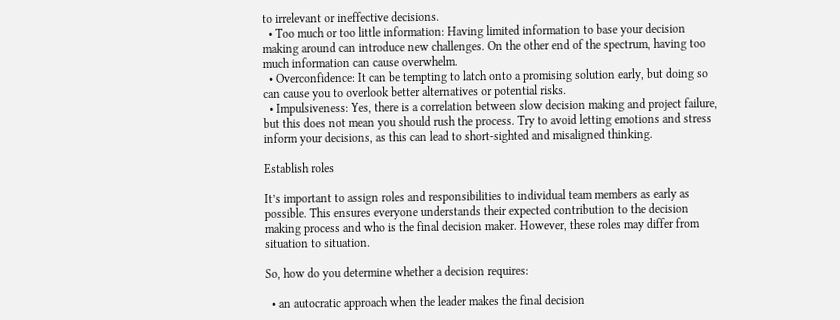to irrelevant or ineffective decisions.
  • Too much or too little information: Having limited information to base your decision making around can introduce new challenges. On the other end of the spectrum, having too much information can cause overwhelm.
  • Overconfidence: It can be tempting to latch onto a promising solution early, but doing so can cause you to overlook better alternatives or potential risks.
  • Impulsiveness: Yes, there is a correlation between slow decision making and project failure, but this does not mean you should rush the process. Try to avoid letting emotions and stress inform your decisions, as this can lead to short-sighted and misaligned thinking.

Establish roles

It’s important to assign roles and responsibilities to individual team members as early as possible. This ensures everyone understands their expected contribution to the decision making process and who is the final decision maker. However, these roles may differ from situation to situation.

So, how do you determine whether a decision requires:

  • an autocratic approach when the leader makes the final decision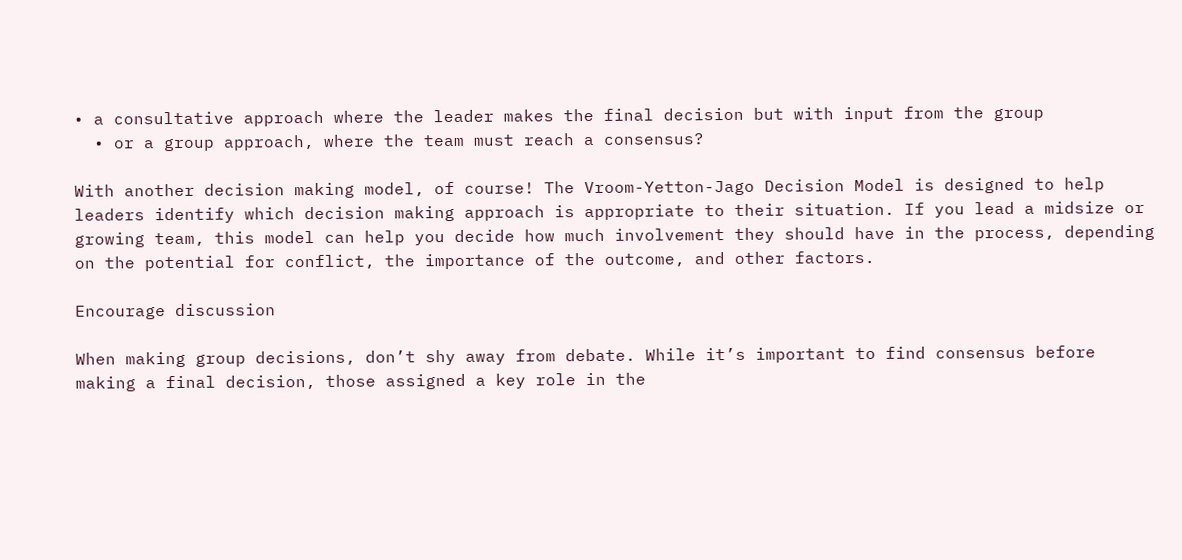• a consultative approach where the leader makes the final decision but with input from the group
  • or a group approach, where the team must reach a consensus?

With another decision making model, of course! The Vroom-Yetton-Jago Decision Model is designed to help leaders identify which decision making approach is appropriate to their situation. If you lead a midsize or growing team, this model can help you decide how much involvement they should have in the process, depending on the potential for conflict, the importance of the outcome, and other factors.

Encourage discussion

When making group decisions, don’t shy away from debate. While it’s important to find consensus before making a final decision, those assigned a key role in the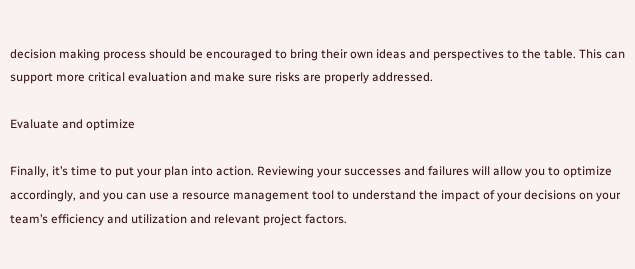decision making process should be encouraged to bring their own ideas and perspectives to the table. This can support more critical evaluation and make sure risks are properly addressed.

Evaluate and optimize

Finally, it’s time to put your plan into action. Reviewing your successes and failures will allow you to optimize accordingly, and you can use a resource management tool to understand the impact of your decisions on your team’s efficiency and utilization and relevant project factors.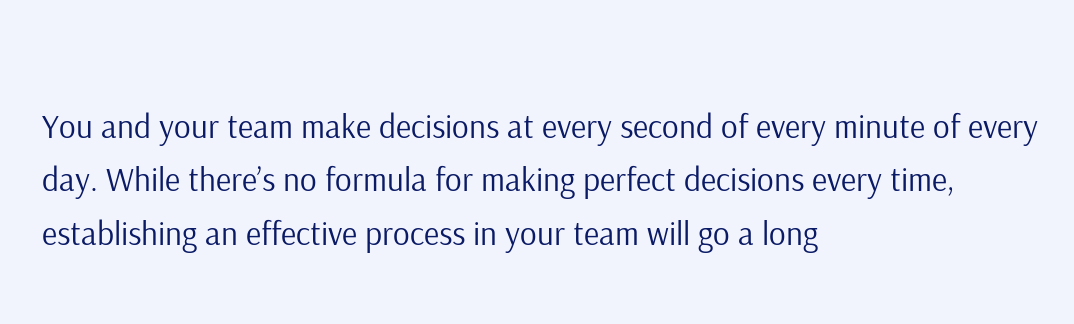You and your team make decisions at every second of every minute of every day. While there’s no formula for making perfect decisions every time, establishing an effective process in your team will go a long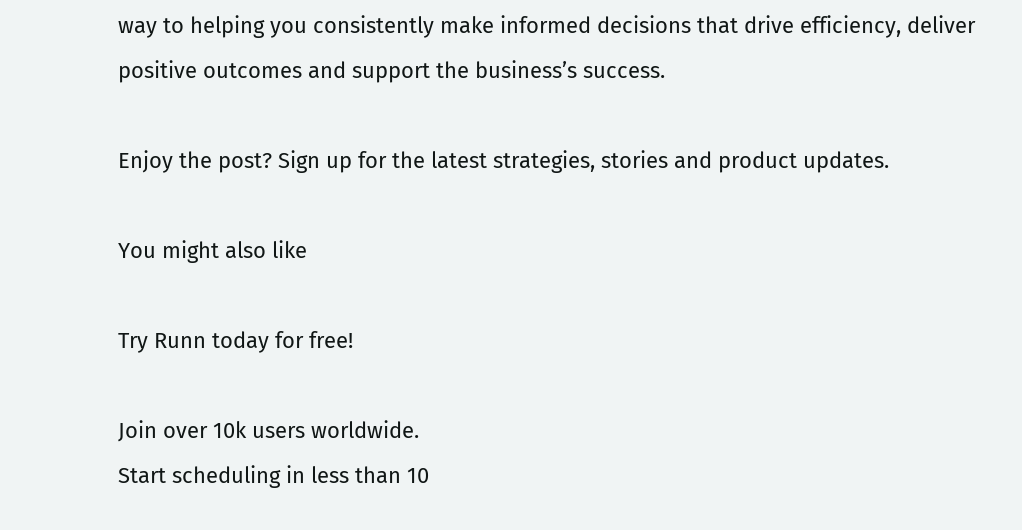way to helping you consistently make informed decisions that drive efficiency, deliver positive outcomes and support the business’s success.

Enjoy the post? Sign up for the latest strategies, stories and product updates.

You might also like

Try Runn today for free!

Join over 10k users worldwide.
Start scheduling in less than 10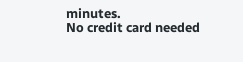minutes.
No credit card needed